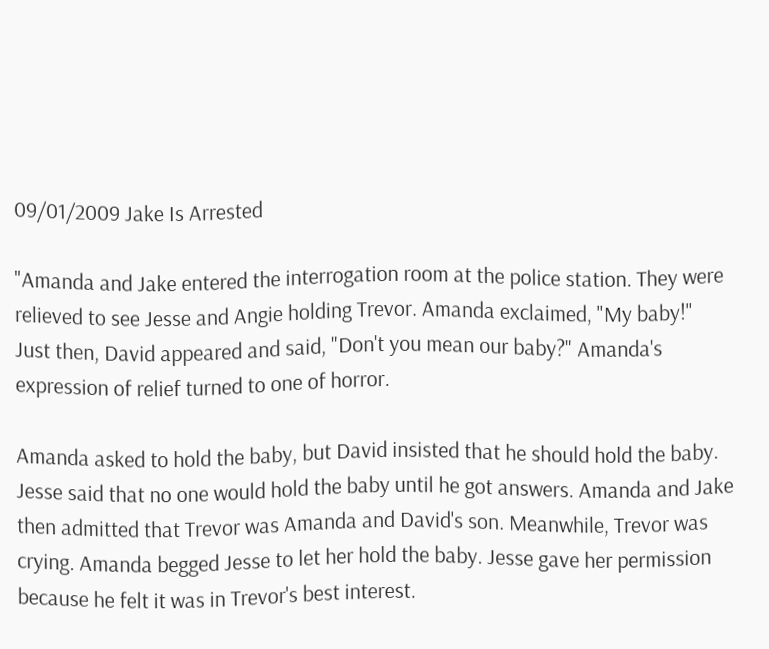09/01/2009 Jake Is Arrested

"Amanda and Jake entered the interrogation room at the police station. They were relieved to see Jesse and Angie holding Trevor. Amanda exclaimed, "My baby!" Just then, David appeared and said, "Don't you mean our baby?" Amanda's expression of relief turned to one of horror.

Amanda asked to hold the baby, but David insisted that he should hold the baby. Jesse said that no one would hold the baby until he got answers. Amanda and Jake then admitted that Trevor was Amanda and David's son. Meanwhile, Trevor was crying. Amanda begged Jesse to let her hold the baby. Jesse gave her permission because he felt it was in Trevor's best interest.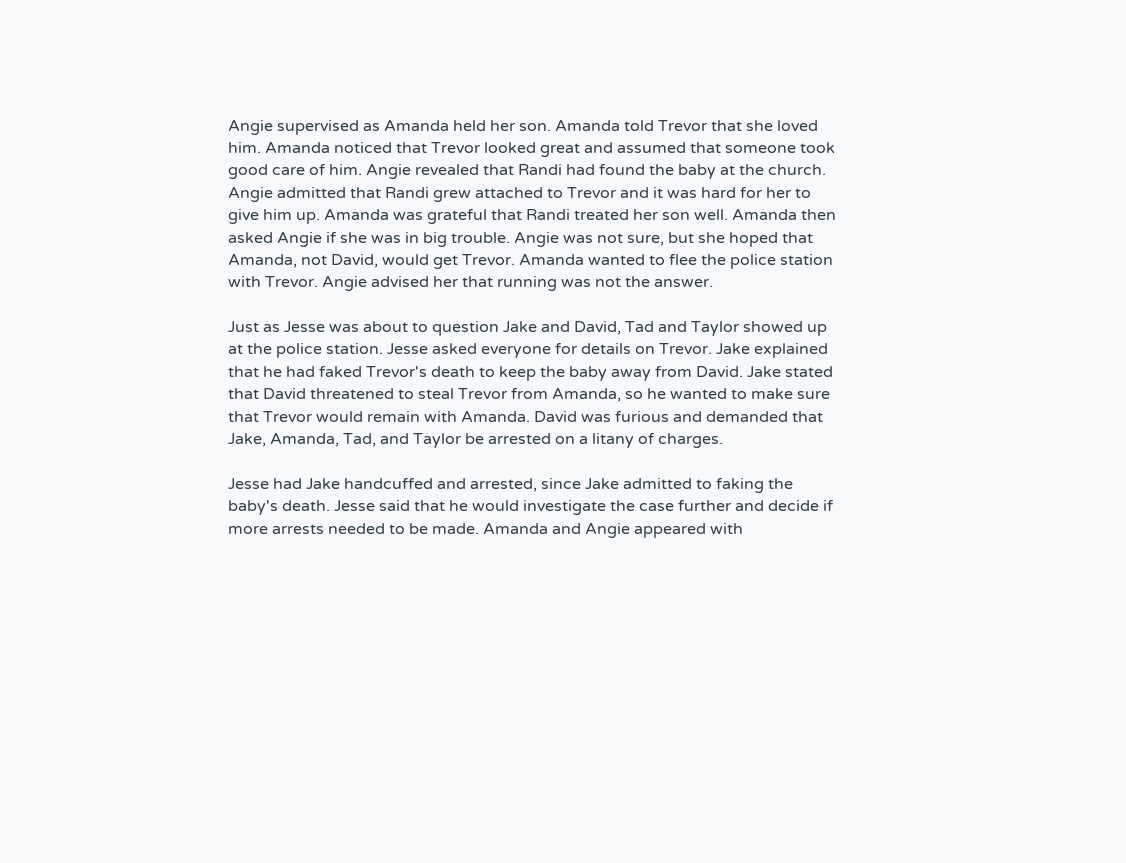Angie supervised as Amanda held her son. Amanda told Trevor that she loved him. Amanda noticed that Trevor looked great and assumed that someone took good care of him. Angie revealed that Randi had found the baby at the church. Angie admitted that Randi grew attached to Trevor and it was hard for her to give him up. Amanda was grateful that Randi treated her son well. Amanda then asked Angie if she was in big trouble. Angie was not sure, but she hoped that Amanda, not David, would get Trevor. Amanda wanted to flee the police station with Trevor. Angie advised her that running was not the answer.

Just as Jesse was about to question Jake and David, Tad and Taylor showed up at the police station. Jesse asked everyone for details on Trevor. Jake explained that he had faked Trevor's death to keep the baby away from David. Jake stated that David threatened to steal Trevor from Amanda, so he wanted to make sure that Trevor would remain with Amanda. David was furious and demanded that Jake, Amanda, Tad, and Taylor be arrested on a litany of charges.

Jesse had Jake handcuffed and arrested, since Jake admitted to faking the baby's death. Jesse said that he would investigate the case further and decide if more arrests needed to be made. Amanda and Angie appeared with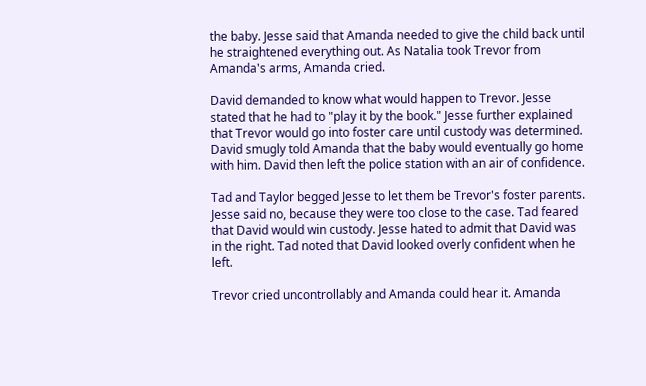the baby. Jesse said that Amanda needed to give the child back until he straightened everything out. As Natalia took Trevor from Amanda's arms, Amanda cried.

David demanded to know what would happen to Trevor. Jesse stated that he had to "play it by the book." Jesse further explained that Trevor would go into foster care until custody was determined. David smugly told Amanda that the baby would eventually go home with him. David then left the police station with an air of confidence.

Tad and Taylor begged Jesse to let them be Trevor's foster parents. Jesse said no, because they were too close to the case. Tad feared that David would win custody. Jesse hated to admit that David was in the right. Tad noted that David looked overly confident when he left.

Trevor cried uncontrollably and Amanda could hear it. Amanda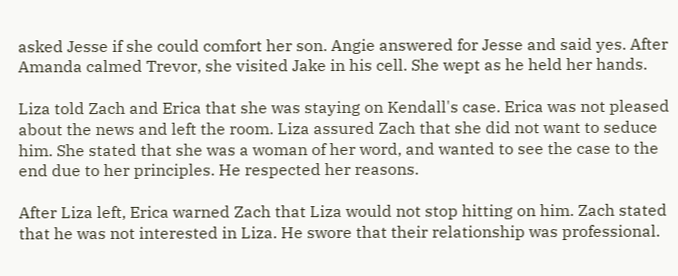asked Jesse if she could comfort her son. Angie answered for Jesse and said yes. After Amanda calmed Trevor, she visited Jake in his cell. She wept as he held her hands.

Liza told Zach and Erica that she was staying on Kendall's case. Erica was not pleased about the news and left the room. Liza assured Zach that she did not want to seduce him. She stated that she was a woman of her word, and wanted to see the case to the end due to her principles. He respected her reasons.

After Liza left, Erica warned Zach that Liza would not stop hitting on him. Zach stated that he was not interested in Liza. He swore that their relationship was professional.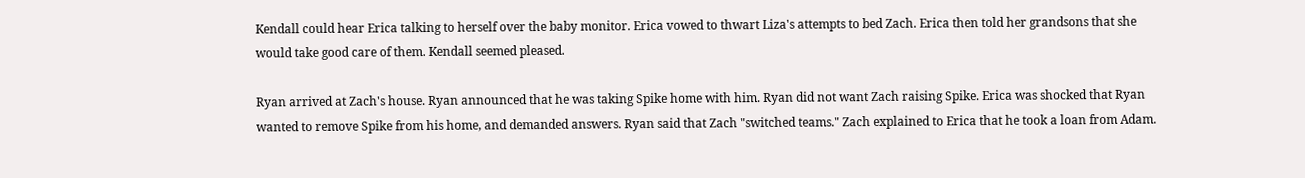Kendall could hear Erica talking to herself over the baby monitor. Erica vowed to thwart Liza's attempts to bed Zach. Erica then told her grandsons that she would take good care of them. Kendall seemed pleased.

Ryan arrived at Zach's house. Ryan announced that he was taking Spike home with him. Ryan did not want Zach raising Spike. Erica was shocked that Ryan wanted to remove Spike from his home, and demanded answers. Ryan said that Zach "switched teams." Zach explained to Erica that he took a loan from Adam.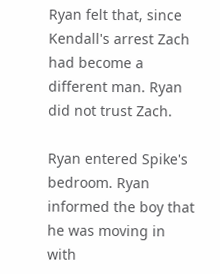Ryan felt that, since Kendall's arrest Zach had become a different man. Ryan did not trust Zach.

Ryan entered Spike's bedroom. Ryan informed the boy that he was moving in with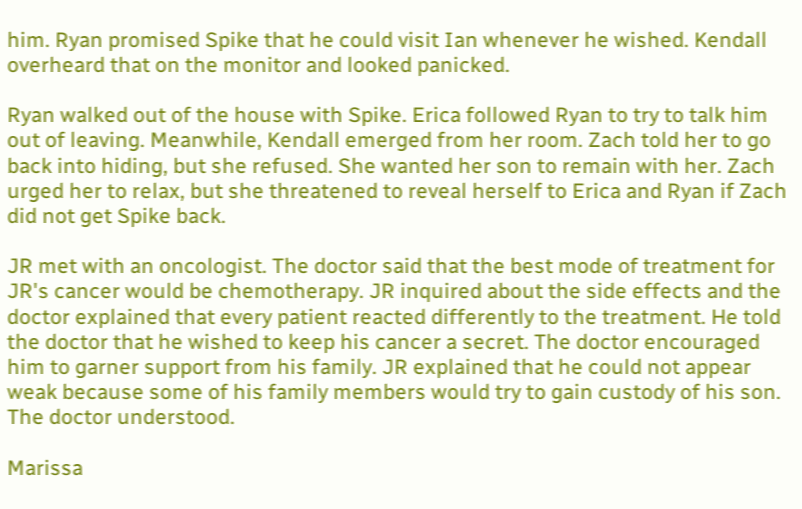him. Ryan promised Spike that he could visit Ian whenever he wished. Kendall overheard that on the monitor and looked panicked.

Ryan walked out of the house with Spike. Erica followed Ryan to try to talk him out of leaving. Meanwhile, Kendall emerged from her room. Zach told her to go back into hiding, but she refused. She wanted her son to remain with her. Zach urged her to relax, but she threatened to reveal herself to Erica and Ryan if Zach did not get Spike back.

JR met with an oncologist. The doctor said that the best mode of treatment for JR's cancer would be chemotherapy. JR inquired about the side effects and the doctor explained that every patient reacted differently to the treatment. He told the doctor that he wished to keep his cancer a secret. The doctor encouraged him to garner support from his family. JR explained that he could not appear weak because some of his family members would try to gain custody of his son. The doctor understood.

Marissa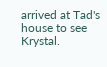arrived at Tad's house to see Krystal.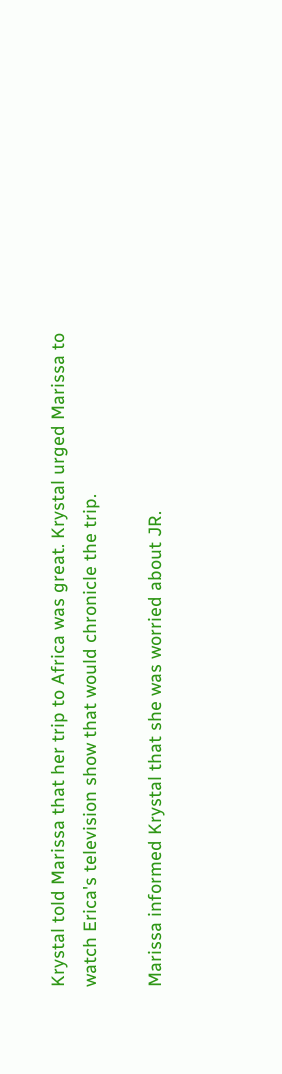Krystal told Marissa that her trip to Africa was great. Krystal urged Marissa to watch Erica's television show that would chronicle the trip.

Marissa informed Krystal that she was worried about JR.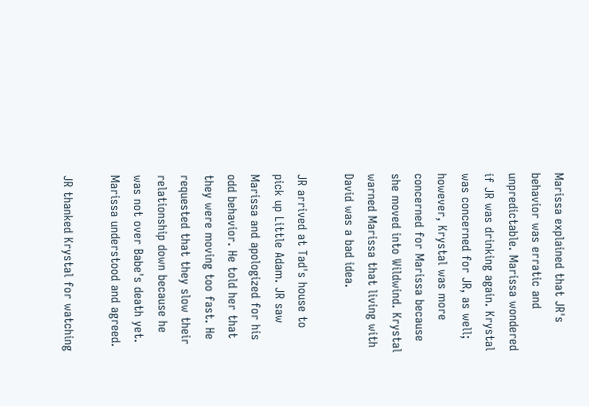Marissa explained that JR's behavior was erratic and unpredictable. Marissa wondered if JR was drinking again. Krystal was concerned for JR, as well; however, Krystal was more concerned for Marissa because she moved into Wildwind. Krystal warned Marissa that living with David was a bad idea.

JR arrived at Tad's house to pick up Little Adam. JR saw Marissa and apologized for his odd behavior. He told her that they were moving too fast. He requested that they slow their relationship down because he was not over Babe's death yet. Marissa understood and agreed.

JR thanked Krystal for watching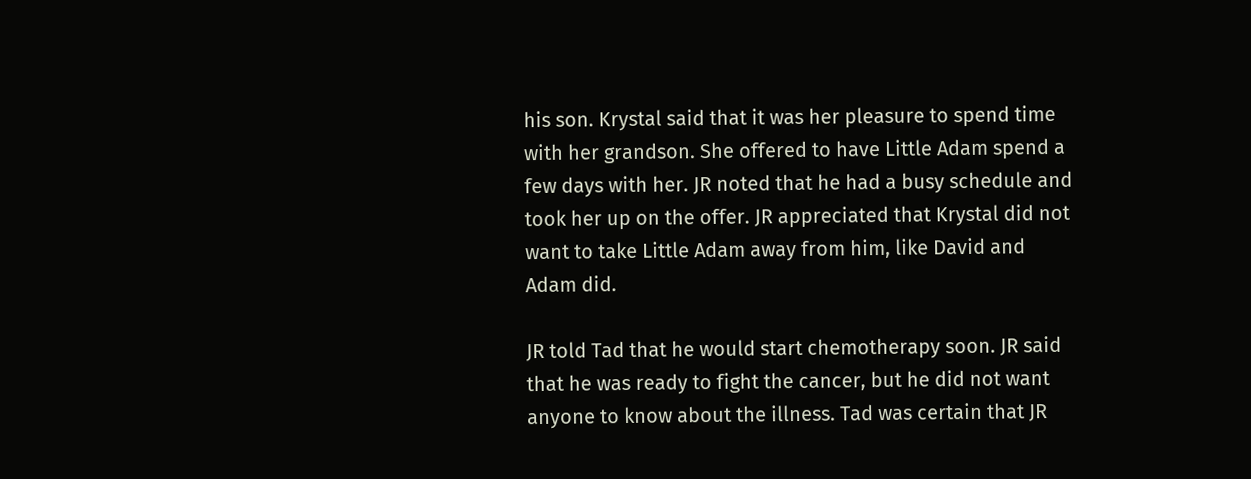his son. Krystal said that it was her pleasure to spend time with her grandson. She offered to have Little Adam spend a few days with her. JR noted that he had a busy schedule and took her up on the offer. JR appreciated that Krystal did not want to take Little Adam away from him, like David and Adam did.

JR told Tad that he would start chemotherapy soon. JR said that he was ready to fight the cancer, but he did not want anyone to know about the illness. Tad was certain that JR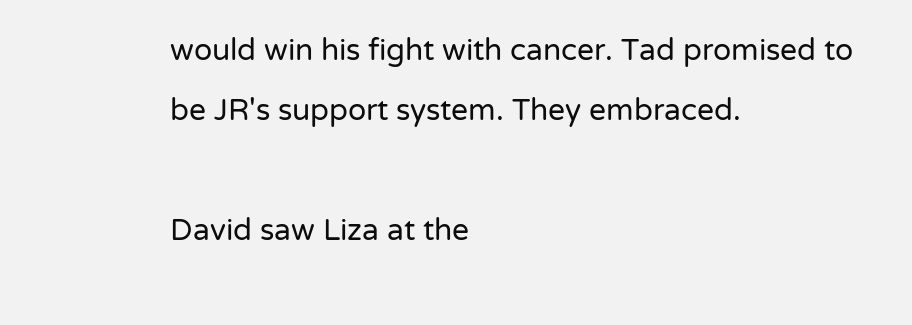would win his fight with cancer. Tad promised to be JR's support system. They embraced.

David saw Liza at the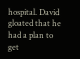hospital. David gloated that he had a plan to get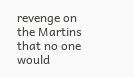revenge on the Martins that no one would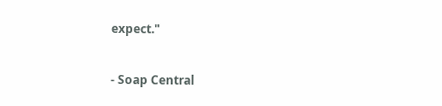expect."

- Soap Central